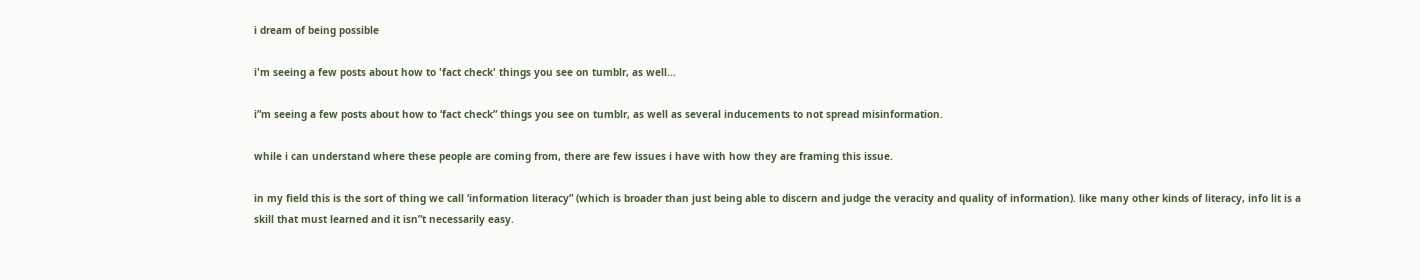i dream of being possible

i'm seeing a few posts about how to 'fact check' things you see on tumblr, as well...

i”m seeing a few posts about how to ‘fact check” things you see on tumblr, as well as several inducements to not spread misinformation.

while i can understand where these people are coming from, there are few issues i have with how they are framing this issue.

in my field this is the sort of thing we call ‘information literacy” (which is broader than just being able to discern and judge the veracity and quality of information). like many other kinds of literacy, info lit is a skill that must learned and it isn”t necessarily easy.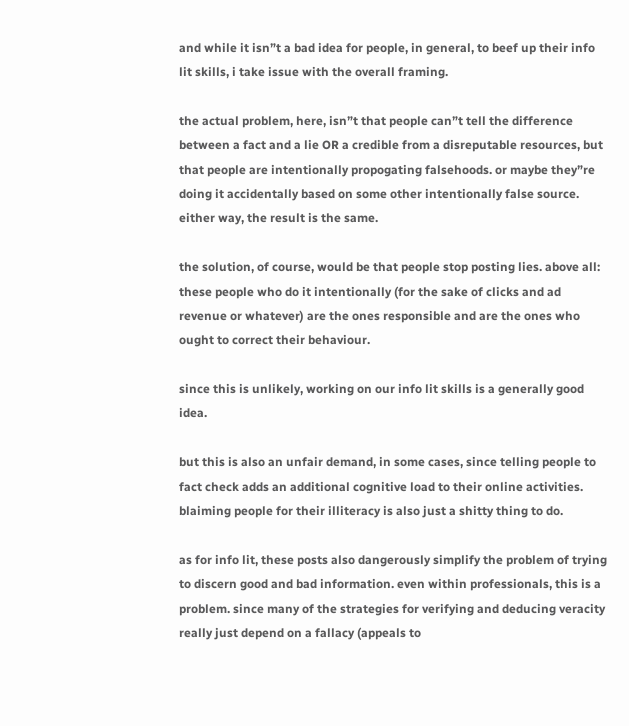and while it isn”t a bad idea for people, in general, to beef up their info lit skills, i take issue with the overall framing.

the actual problem, here, isn”t that people can”t tell the difference between a fact and a lie OR a credible from a disreputable resources, but that people are intentionally propogating falsehoods. or maybe they”re doing it accidentally based on some other intentionally false source. either way, the result is the same.

the solution, of course, would be that people stop posting lies. above all: these people who do it intentionally (for the sake of clicks and ad revenue or whatever) are the ones responsible and are the ones who ought to correct their behaviour.

since this is unlikely, working on our info lit skills is a generally good idea.

but this is also an unfair demand, in some cases, since telling people to fact check adds an additional cognitive load to their online activities. blaiming people for their illiteracy is also just a shitty thing to do.

as for info lit, these posts also dangerously simplify the problem of trying to discern good and bad information. even within professionals, this is a problem. since many of the strategies for verifying and deducing veracity really just depend on a fallacy (appeals to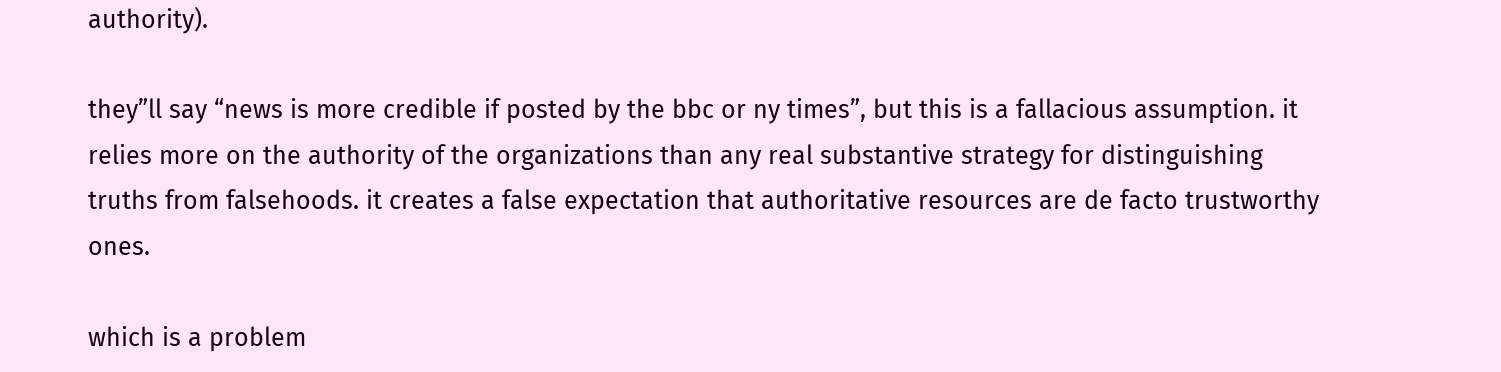authority).

they”ll say “news is more credible if posted by the bbc or ny times”, but this is a fallacious assumption. it relies more on the authority of the organizations than any real substantive strategy for distinguishing truths from falsehoods. it creates a false expectation that authoritative resources are de facto trustworthy ones.

which is a problem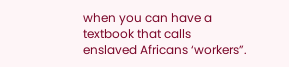when you can have a textbook that calls enslaved Africans ‘workers”.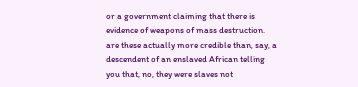or a government claiming that there is evidence of weapons of mass destruction. are these actually more credible than, say, a descendent of an enslaved African telling you that, no, they were slaves not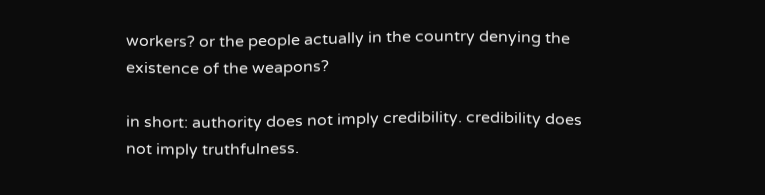workers? or the people actually in the country denying the existence of the weapons?

in short: authority does not imply credibility. credibility does not imply truthfulness.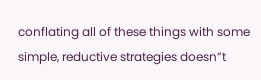conflating all of these things with some simple, reductive strategies doesn”t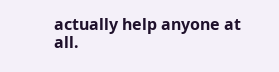actually help anyone at all.